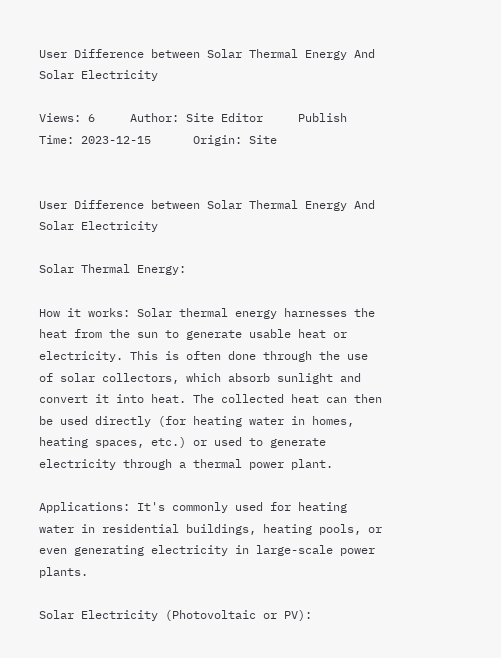User Difference between Solar Thermal Energy And Solar Electricity

Views: 6     Author: Site Editor     Publish Time: 2023-12-15      Origin: Site


User Difference between Solar Thermal Energy And Solar Electricity

Solar Thermal Energy:

How it works: Solar thermal energy harnesses the heat from the sun to generate usable heat or electricity. This is often done through the use of solar collectors, which absorb sunlight and convert it into heat. The collected heat can then be used directly (for heating water in homes, heating spaces, etc.) or used to generate electricity through a thermal power plant.

Applications: It's commonly used for heating water in residential buildings, heating pools, or even generating electricity in large-scale power plants.

Solar Electricity (Photovoltaic or PV):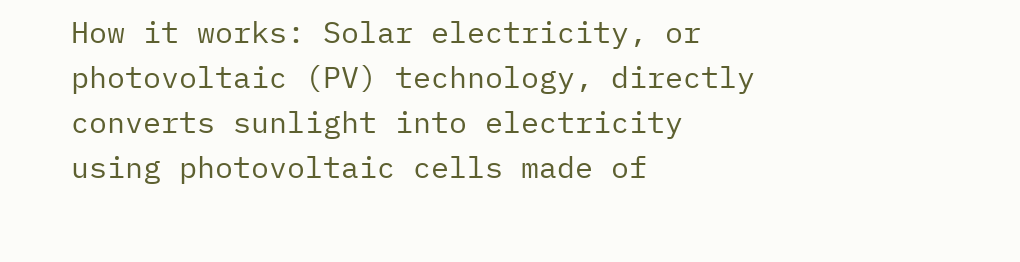How it works: Solar electricity, or photovoltaic (PV) technology, directly converts sunlight into electricity using photovoltaic cells made of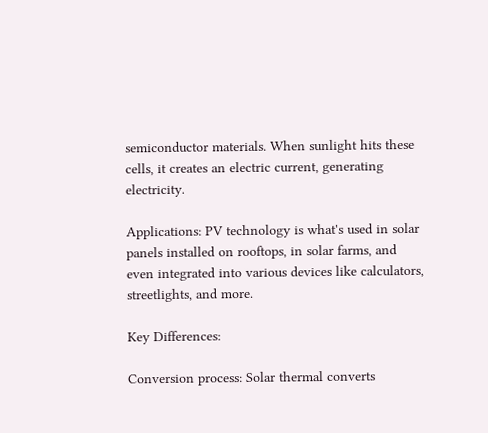semiconductor materials. When sunlight hits these cells, it creates an electric current, generating electricity.

Applications: PV technology is what's used in solar panels installed on rooftops, in solar farms, and even integrated into various devices like calculators, streetlights, and more.

Key Differences:

Conversion process: Solar thermal converts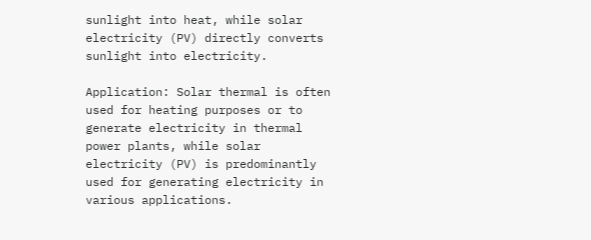sunlight into heat, while solar electricity (PV) directly converts sunlight into electricity.

Application: Solar thermal is often used for heating purposes or to generate electricity in thermal power plants, while solar electricity (PV) is predominantly used for generating electricity in various applications.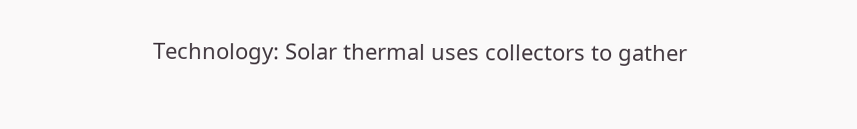Technology: Solar thermal uses collectors to gather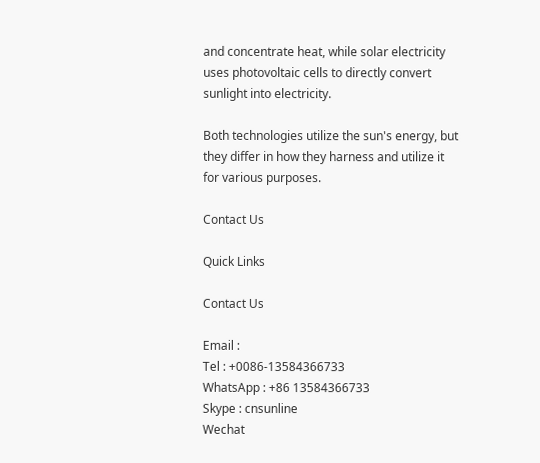and concentrate heat, while solar electricity uses photovoltaic cells to directly convert sunlight into electricity.

Both technologies utilize the sun's energy, but they differ in how they harness and utilize it for various purposes.

Contact Us

Quick Links

Contact Us

Email :
Tel : +0086-13584366733
WhatsApp : +86 13584366733
Skype : cnsunline
Wechat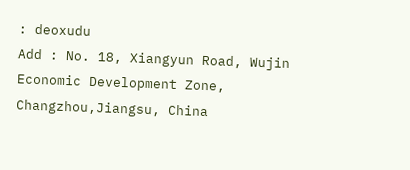: deoxudu
Add : No. 18, Xiangyun Road, Wujin Economic Development Zone, Changzhou,Jiangsu, China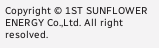Copyright © 1ST SUNFLOWER ENERGY Co.,Ltd. All right resolved.